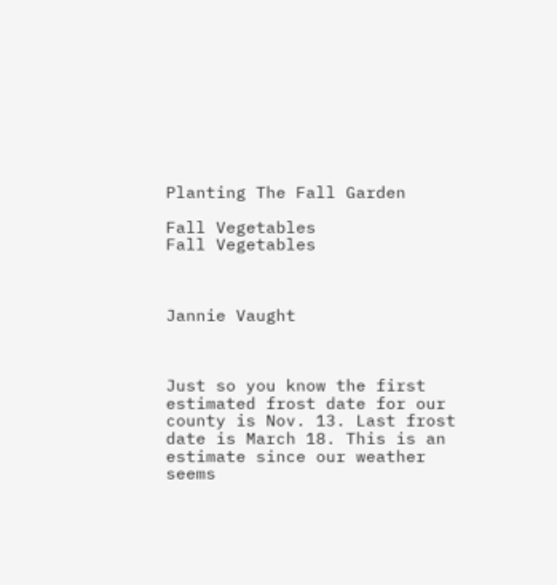Planting The Fall Garden

Fall Vegetables
Fall Vegetables



Jannie Vaught



Just so you know the first estimated frost date for our county is Nov. 13. Last frost date is March 18. This is an estimate since our weather seems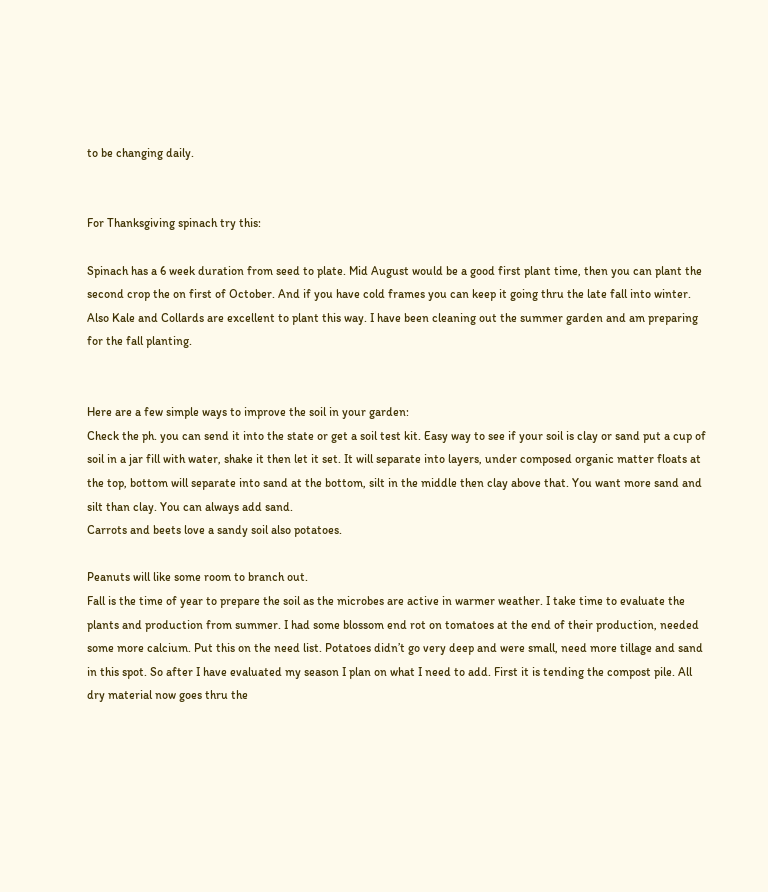to be changing daily.


For Thanksgiving spinach try this:

Spinach has a 6 week duration from seed to plate. Mid August would be a good first plant time, then you can plant the second crop the on first of October. And if you have cold frames you can keep it going thru the late fall into winter. Also Kale and Collards are excellent to plant this way. I have been cleaning out the summer garden and am preparing for the fall planting.


Here are a few simple ways to improve the soil in your garden:
Check the ph. you can send it into the state or get a soil test kit. Easy way to see if your soil is clay or sand put a cup of soil in a jar fill with water, shake it then let it set. It will separate into layers, under composed organic matter floats at the top, bottom will separate into sand at the bottom, silt in the middle then clay above that. You want more sand and silt than clay. You can always add sand.
Carrots and beets love a sandy soil also potatoes.

Peanuts will like some room to branch out.
Fall is the time of year to prepare the soil as the microbes are active in warmer weather. I take time to evaluate the plants and production from summer. I had some blossom end rot on tomatoes at the end of their production, needed some more calcium. Put this on the need list. Potatoes didn’t go very deep and were small, need more tillage and sand in this spot. So after I have evaluated my season I plan on what I need to add. First it is tending the compost pile. All dry material now goes thru the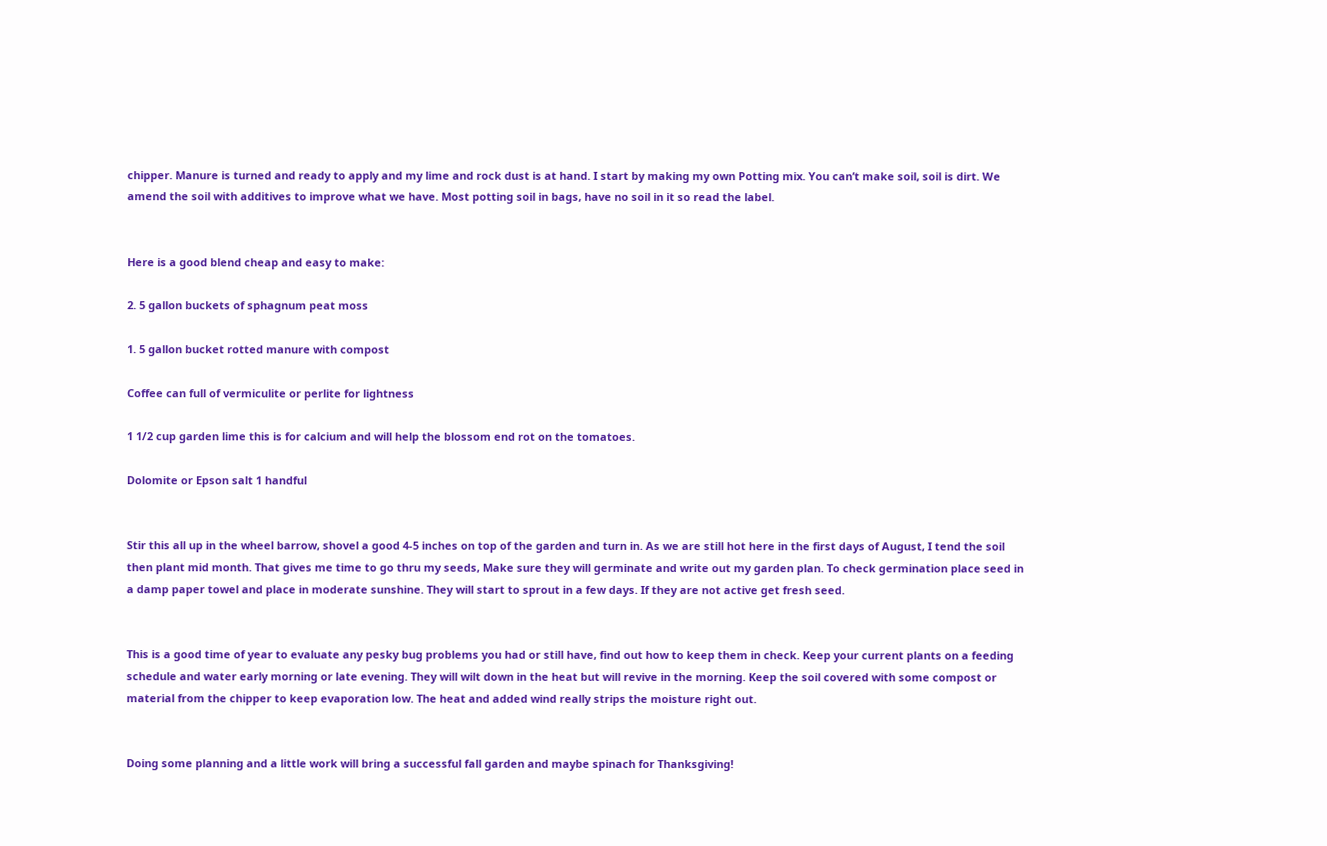chipper. Manure is turned and ready to apply and my lime and rock dust is at hand. I start by making my own Potting mix. You can’t make soil, soil is dirt. We amend the soil with additives to improve what we have. Most potting soil in bags, have no soil in it so read the label.


Here is a good blend cheap and easy to make:

2. 5 gallon buckets of sphagnum peat moss

1. 5 gallon bucket rotted manure with compost

Coffee can full of vermiculite or perlite for lightness

1 1/2 cup garden lime this is for calcium and will help the blossom end rot on the tomatoes.

Dolomite or Epson salt 1 handful


Stir this all up in the wheel barrow, shovel a good 4-5 inches on top of the garden and turn in. As we are still hot here in the first days of August, I tend the soil then plant mid month. That gives me time to go thru my seeds, Make sure they will germinate and write out my garden plan. To check germination place seed in a damp paper towel and place in moderate sunshine. They will start to sprout in a few days. If they are not active get fresh seed.


This is a good time of year to evaluate any pesky bug problems you had or still have, find out how to keep them in check. Keep your current plants on a feeding schedule and water early morning or late evening. They will wilt down in the heat but will revive in the morning. Keep the soil covered with some compost or material from the chipper to keep evaporation low. The heat and added wind really strips the moisture right out.


Doing some planning and a little work will bring a successful fall garden and maybe spinach for Thanksgiving!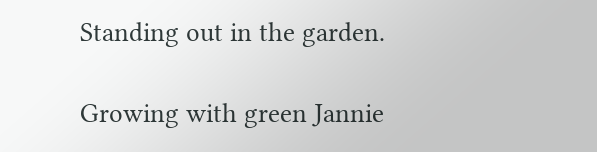Standing out in the garden.

Growing with green Jannie